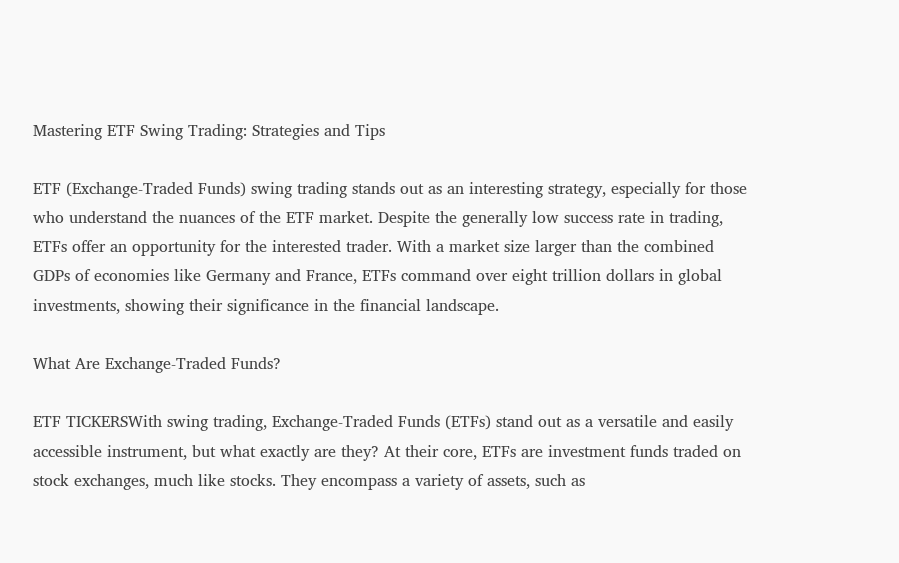Mastering ETF Swing Trading: Strategies and Tips

ETF (Exchange-Traded Funds) swing trading stands out as an interesting strategy, especially for those who understand the nuances of the ETF market. Despite the generally low success rate in trading, ETFs offer an opportunity for the interested trader. With a market size larger than the combined GDPs of economies like Germany and France, ETFs command over eight trillion dollars in global investments, showing their significance in the financial landscape.

What Are Exchange-Traded Funds?

ETF TICKERSWith swing trading, Exchange-Traded Funds (ETFs) stand out as a versatile and easily accessible instrument, but what exactly are they? At their core, ETFs are investment funds traded on stock exchanges, much like stocks. They encompass a variety of assets, such as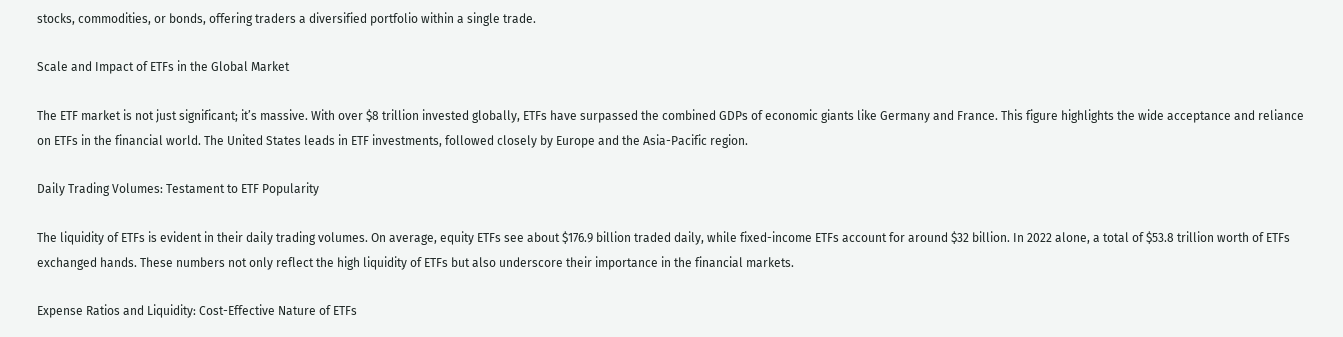stocks, commodities, or bonds, offering traders a diversified portfolio within a single trade.

Scale and Impact of ETFs in the Global Market

The ETF market is not just significant; it’s massive. With over $8 trillion invested globally, ETFs have surpassed the combined GDPs of economic giants like Germany and France. This figure highlights the wide acceptance and reliance on ETFs in the financial world. The United States leads in ETF investments, followed closely by Europe and the Asia-Pacific region.

Daily Trading Volumes: Testament to ETF Popularity

The liquidity of ETFs is evident in their daily trading volumes. On average, equity ETFs see about $176.9 billion traded daily, while fixed-income ETFs account for around $32 billion. In 2022 alone, a total of $53.8 trillion worth of ETFs exchanged hands. These numbers not only reflect the high liquidity of ETFs but also underscore their importance in the financial markets.

Expense Ratios and Liquidity: Cost-Effective Nature of ETFs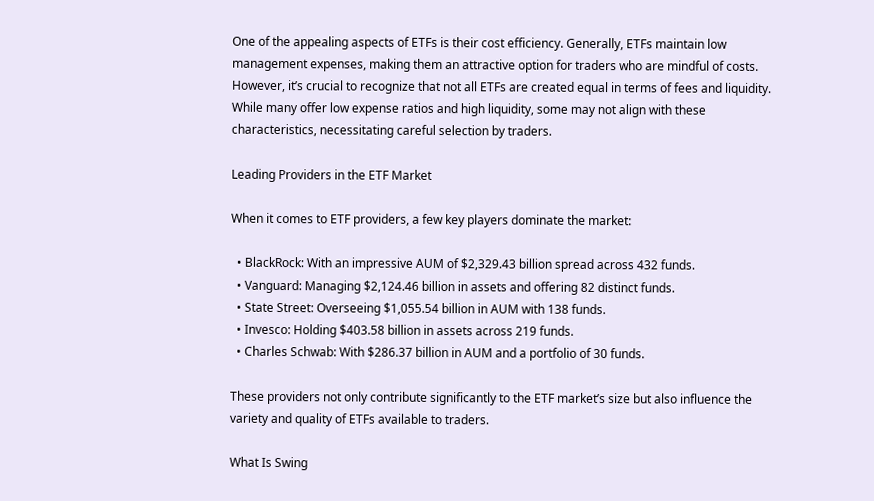One of the appealing aspects of ETFs is their cost efficiency. Generally, ETFs maintain low management expenses, making them an attractive option for traders who are mindful of costs. However, it’s crucial to recognize that not all ETFs are created equal in terms of fees and liquidity. While many offer low expense ratios and high liquidity, some may not align with these characteristics, necessitating careful selection by traders.

Leading Providers in the ETF Market

When it comes to ETF providers, a few key players dominate the market:

  • BlackRock: With an impressive AUM of $2,329.43 billion spread across 432 funds.
  • Vanguard: Managing $2,124.46 billion in assets and offering 82 distinct funds.
  • State Street: Overseeing $1,055.54 billion in AUM with 138 funds.
  • Invesco: Holding $403.58 billion in assets across 219 funds.
  • Charles Schwab: With $286.37 billion in AUM and a portfolio of 30 funds.

These providers not only contribute significantly to the ETF market’s size but also influence the variety and quality of ETFs available to traders.

What Is Swing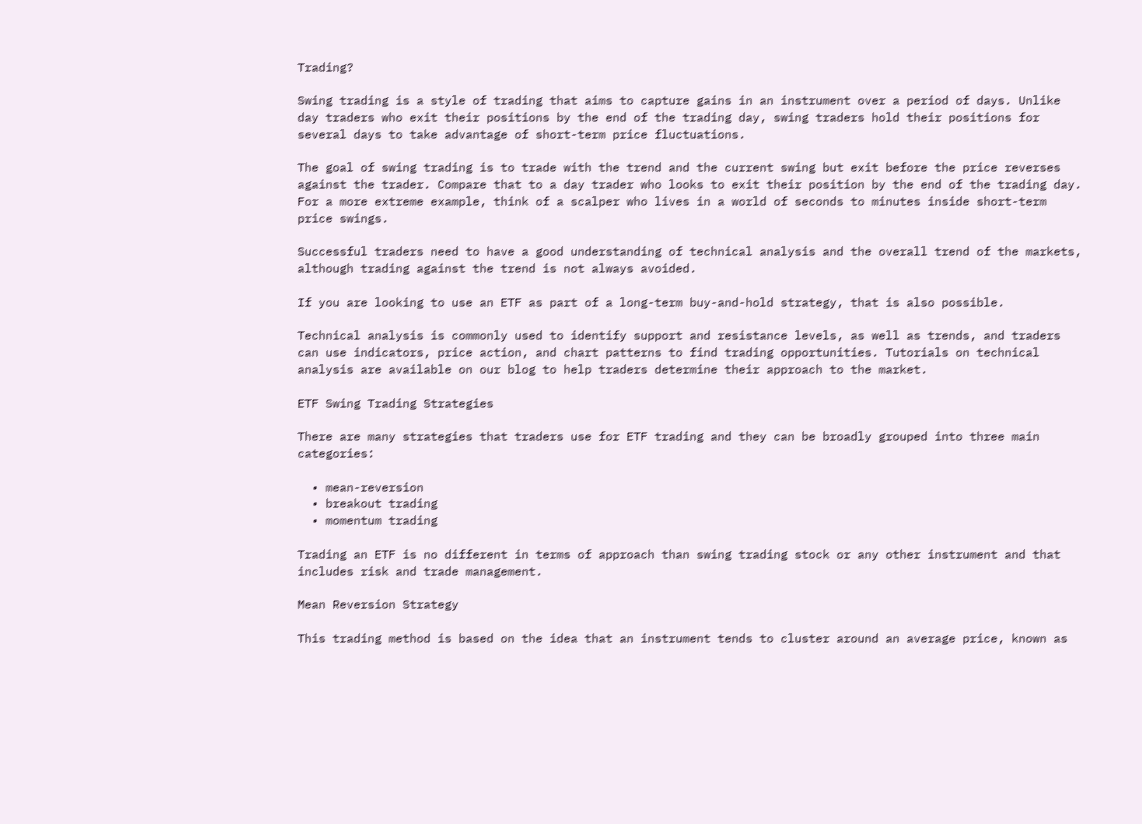Trading?

Swing trading is a style of trading that aims to capture gains in an instrument over a period of days. Unlike day traders who exit their positions by the end of the trading day, swing traders hold their positions for several days to take advantage of short-term price fluctuations.

The goal of swing trading is to trade with the trend and the current swing but exit before the price reverses against the trader. Compare that to a day trader who looks to exit their position by the end of the trading day.  For a more extreme example, think of a scalper who lives in a world of seconds to minutes inside short-term price swings.

Successful traders need to have a good understanding of technical analysis and the overall trend of the markets, although trading against the trend is not always avoided.

If you are looking to use an ETF as part of a long-term buy-and-hold strategy, that is also possible.

Technical analysis is commonly used to identify support and resistance levels, as well as trends, and traders can use indicators, price action, and chart patterns to find trading opportunities. Tutorials on technical analysis are available on our blog to help traders determine their approach to the market.

ETF Swing Trading Strategies

There are many strategies that traders use for ETF trading and they can be broadly grouped into three main categories:

  • mean-reversion
  • breakout trading
  • momentum trading

Trading an ETF is no different in terms of approach than swing trading stock or any other instrument and that includes risk and trade management.

Mean Reversion Strategy

This trading method is based on the idea that an instrument tends to cluster around an average price, known as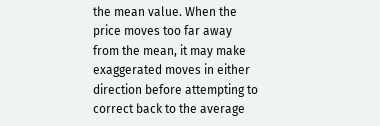the mean value. When the price moves too far away from the mean, it may make exaggerated moves in either direction before attempting to correct back to the average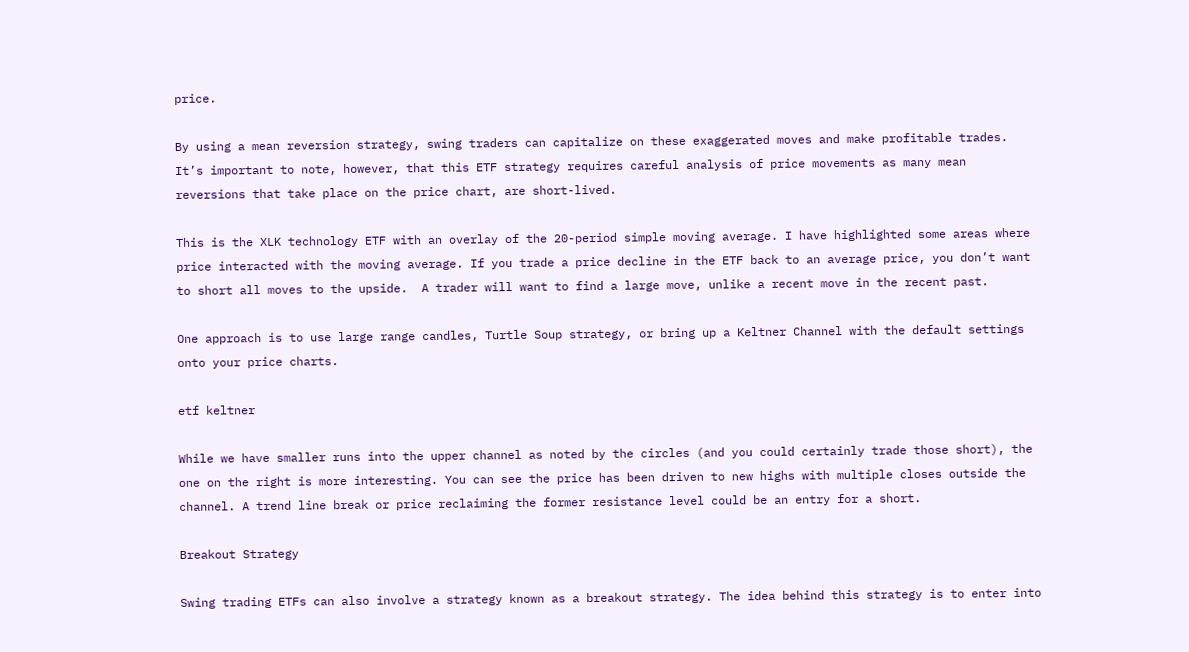price.

By using a mean reversion strategy, swing traders can capitalize on these exaggerated moves and make profitable trades. It’s important to note, however, that this ETF strategy requires careful analysis of price movements as many mean reversions that take place on the price chart, are short-lived.

This is the XLK technology ETF with an overlay of the 20-period simple moving average. I have highlighted some areas where price interacted with the moving average. If you trade a price decline in the ETF back to an average price, you don’t want to short all moves to the upside.  A trader will want to find a large move, unlike a recent move in the recent past.

One approach is to use large range candles, Turtle Soup strategy, or bring up a Keltner Channel with the default settings onto your price charts.

etf keltner

While we have smaller runs into the upper channel as noted by the circles (and you could certainly trade those short), the one on the right is more interesting. You can see the price has been driven to new highs with multiple closes outside the channel. A trend line break or price reclaiming the former resistance level could be an entry for a short.

Breakout Strategy

Swing trading ETFs can also involve a strategy known as a breakout strategy. The idea behind this strategy is to enter into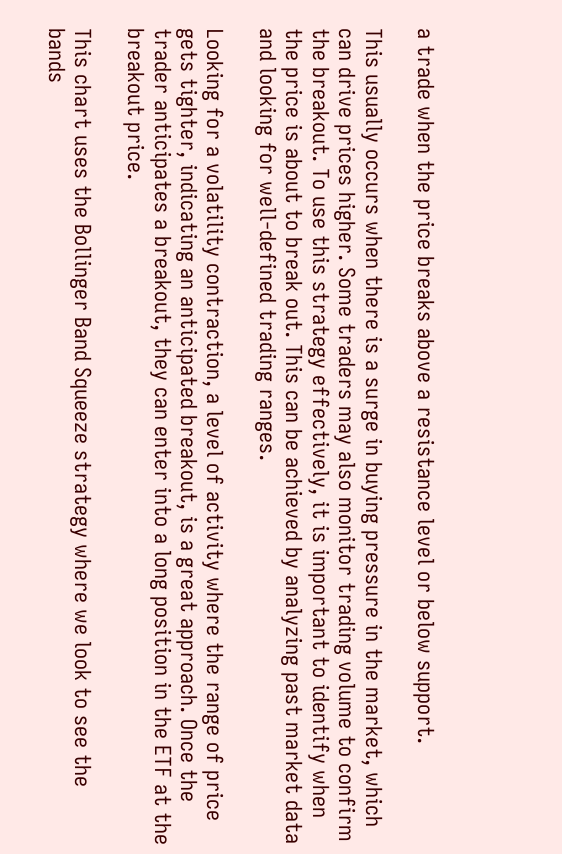a trade when the price breaks above a resistance level or below support.

This usually occurs when there is a surge in buying pressure in the market, which can drive prices higher. Some traders may also monitor trading volume to confirm the breakout. To use this strategy effectively, it is important to identify when the price is about to break out. This can be achieved by analyzing past market data and looking for well-defined trading ranges.

Looking for a volatility contraction, a level of activity where the range of price gets tighter, indicating an anticipated breakout, is a great approach. Once the trader anticipates a breakout, they can enter into a long position in the ETF at the breakout price.

This chart uses the Bollinger Band Squeeze strategy where we look to see the bands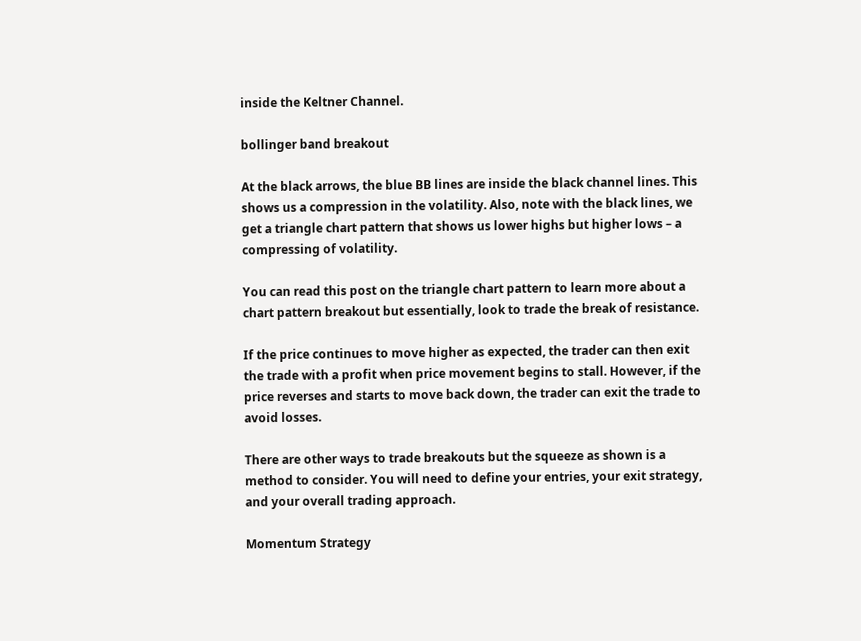inside the Keltner Channel.

bollinger band breakout

At the black arrows, the blue BB lines are inside the black channel lines. This shows us a compression in the volatility. Also, note with the black lines, we get a triangle chart pattern that shows us lower highs but higher lows – a compressing of volatility.

You can read this post on the triangle chart pattern to learn more about a chart pattern breakout but essentially, look to trade the break of resistance.

If the price continues to move higher as expected, the trader can then exit the trade with a profit when price movement begins to stall. However, if the price reverses and starts to move back down, the trader can exit the trade to avoid losses.

There are other ways to trade breakouts but the squeeze as shown is a method to consider. You will need to define your entries, your exit strategy, and your overall trading approach.

Momentum Strategy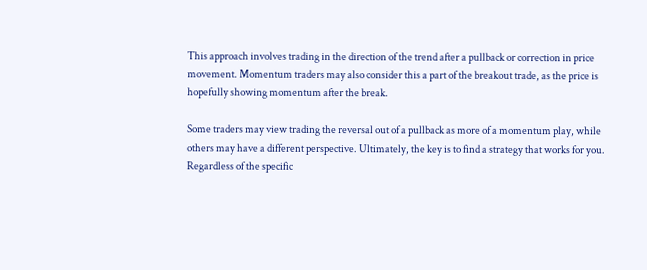This approach involves trading in the direction of the trend after a pullback or correction in price movement. Momentum traders may also consider this a part of the breakout trade, as the price is hopefully showing momentum after the break.

Some traders may view trading the reversal out of a pullback as more of a momentum play, while others may have a different perspective. Ultimately, the key is to find a strategy that works for you. Regardless of the specific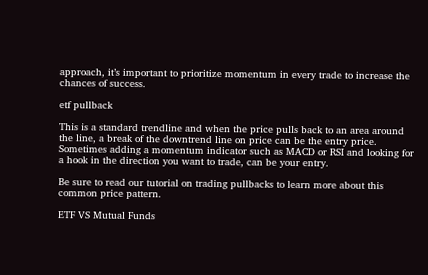approach, it’s important to prioritize momentum in every trade to increase the chances of success.

etf pullback

This is a standard trendline and when the price pulls back to an area around the line, a break of the downtrend line on price can be the entry price. Sometimes adding a momentum indicator such as MACD or RSI and looking for a hook in the direction you want to trade, can be your entry.

Be sure to read our tutorial on trading pullbacks to learn more about this common price pattern.

ETF VS Mutual Funds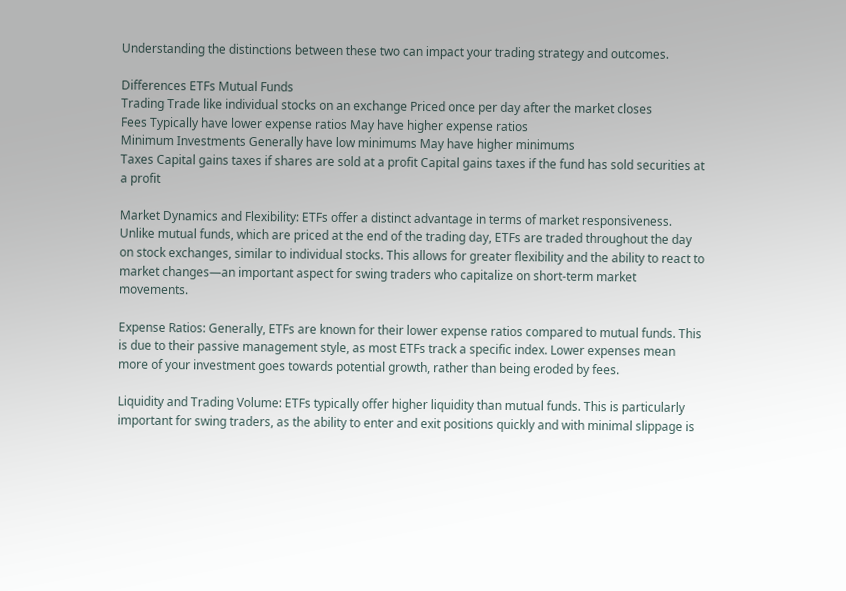Understanding the distinctions between these two can impact your trading strategy and outcomes.

Differences ETFs Mutual Funds
Trading Trade like individual stocks on an exchange Priced once per day after the market closes
Fees Typically have lower expense ratios May have higher expense ratios
Minimum Investments Generally have low minimums May have higher minimums
Taxes Capital gains taxes if shares are sold at a profit Capital gains taxes if the fund has sold securities at a profit

Market Dynamics and Flexibility: ETFs offer a distinct advantage in terms of market responsiveness. Unlike mutual funds, which are priced at the end of the trading day, ETFs are traded throughout the day on stock exchanges, similar to individual stocks. This allows for greater flexibility and the ability to react to market changes—an important aspect for swing traders who capitalize on short-term market movements.

Expense Ratios: Generally, ETFs are known for their lower expense ratios compared to mutual funds. This is due to their passive management style, as most ETFs track a specific index. Lower expenses mean more of your investment goes towards potential growth, rather than being eroded by fees.

Liquidity and Trading Volume: ETFs typically offer higher liquidity than mutual funds. This is particularly important for swing traders, as the ability to enter and exit positions quickly and with minimal slippage is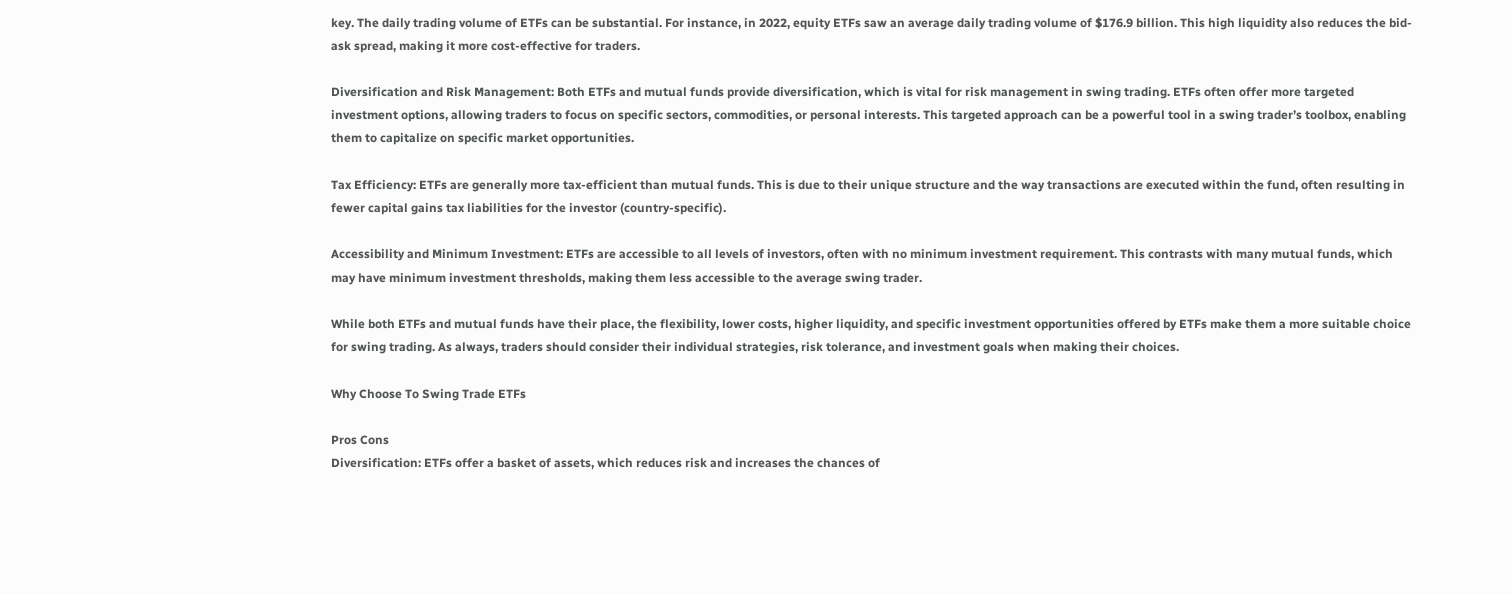key. The daily trading volume of ETFs can be substantial. For instance, in 2022, equity ETFs saw an average daily trading volume of $176.9 billion. This high liquidity also reduces the bid-ask spread, making it more cost-effective for traders.

Diversification and Risk Management: Both ETFs and mutual funds provide diversification, which is vital for risk management in swing trading. ETFs often offer more targeted investment options, allowing traders to focus on specific sectors, commodities, or personal interests. This targeted approach can be a powerful tool in a swing trader’s toolbox, enabling them to capitalize on specific market opportunities.

Tax Efficiency: ETFs are generally more tax-efficient than mutual funds. This is due to their unique structure and the way transactions are executed within the fund, often resulting in fewer capital gains tax liabilities for the investor (country-specific).

Accessibility and Minimum Investment: ETFs are accessible to all levels of investors, often with no minimum investment requirement. This contrasts with many mutual funds, which may have minimum investment thresholds, making them less accessible to the average swing trader.

While both ETFs and mutual funds have their place, the flexibility, lower costs, higher liquidity, and specific investment opportunities offered by ETFs make them a more suitable choice for swing trading. As always, traders should consider their individual strategies, risk tolerance, and investment goals when making their choices.

Why Choose To Swing Trade ETFs

Pros Cons
Diversification: ETFs offer a basket of assets, which reduces risk and increases the chances of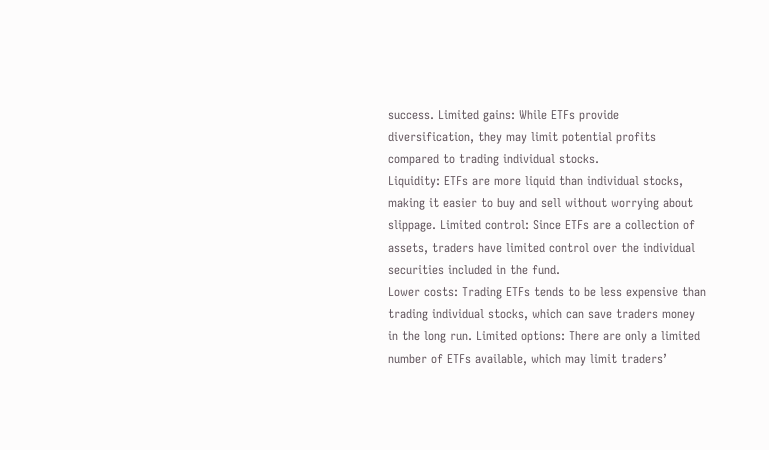success. Limited gains: While ETFs provide diversification, they may limit potential profits compared to trading individual stocks.
Liquidity: ETFs are more liquid than individual stocks, making it easier to buy and sell without worrying about slippage. Limited control: Since ETFs are a collection of assets, traders have limited control over the individual securities included in the fund.
Lower costs: Trading ETFs tends to be less expensive than trading individual stocks, which can save traders money in the long run. Limited options: There are only a limited number of ETFs available, which may limit traders’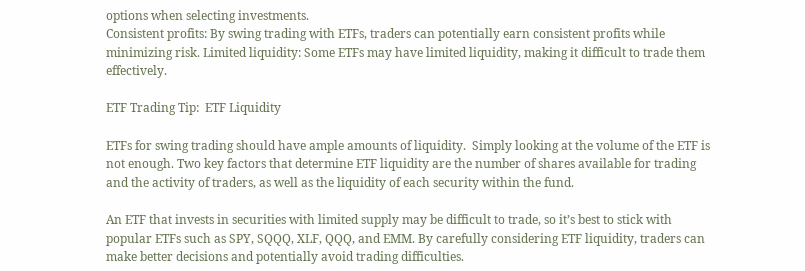options when selecting investments.
Consistent profits: By swing trading with ETFs, traders can potentially earn consistent profits while minimizing risk. Limited liquidity: Some ETFs may have limited liquidity, making it difficult to trade them effectively.

ETF Trading Tip:  ETF Liquidity

ETFs for swing trading should have ample amounts of liquidity.  Simply looking at the volume of the ETF is not enough. Two key factors that determine ETF liquidity are the number of shares available for trading and the activity of traders, as well as the liquidity of each security within the fund.

An ETF that invests in securities with limited supply may be difficult to trade, so it’s best to stick with popular ETFs such as SPY, SQQQ, XLF, QQQ, and EMM. By carefully considering ETF liquidity, traders can make better decisions and potentially avoid trading difficulties.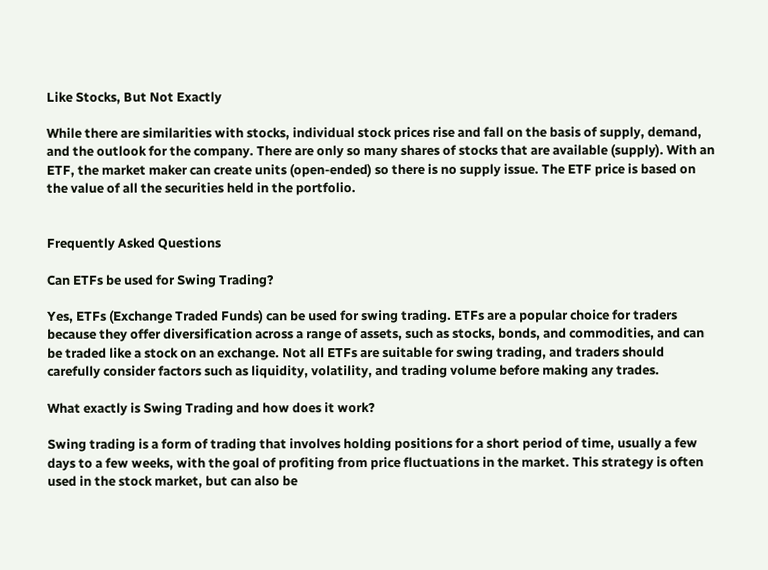Like Stocks, But Not Exactly

While there are similarities with stocks, individual stock prices rise and fall on the basis of supply, demand, and the outlook for the company. There are only so many shares of stocks that are available (supply). With an ETF, the market maker can create units (open-ended) so there is no supply issue. The ETF price is based on the value of all the securities held in the portfolio.


Frequently Asked Questions

Can ETFs be used for Swing Trading?

Yes, ETFs (Exchange Traded Funds) can be used for swing trading. ETFs are a popular choice for traders because they offer diversification across a range of assets, such as stocks, bonds, and commodities, and can be traded like a stock on an exchange. Not all ETFs are suitable for swing trading, and traders should carefully consider factors such as liquidity, volatility, and trading volume before making any trades.

What exactly is Swing Trading and how does it work?

Swing trading is a form of trading that involves holding positions for a short period of time, usually a few days to a few weeks, with the goal of profiting from price fluctuations in the market. This strategy is often used in the stock market, but can also be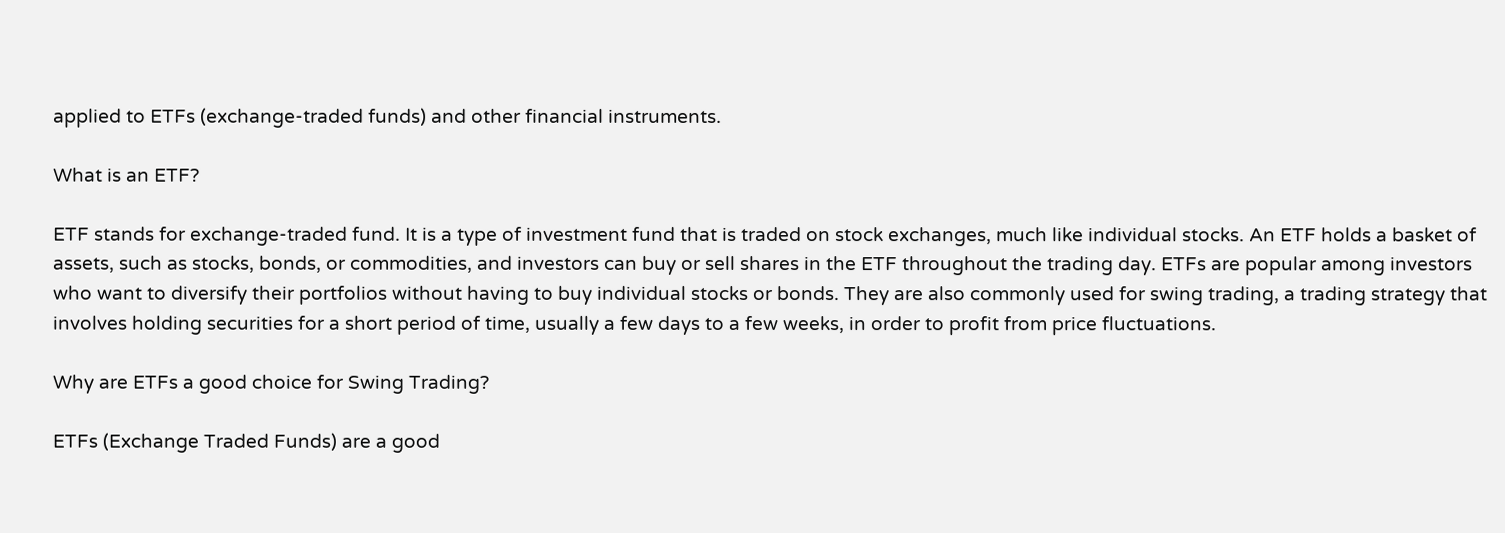applied to ETFs (exchange-traded funds) and other financial instruments.

What is an ETF?

ETF stands for exchange-traded fund. It is a type of investment fund that is traded on stock exchanges, much like individual stocks. An ETF holds a basket of assets, such as stocks, bonds, or commodities, and investors can buy or sell shares in the ETF throughout the trading day. ETFs are popular among investors who want to diversify their portfolios without having to buy individual stocks or bonds. They are also commonly used for swing trading, a trading strategy that involves holding securities for a short period of time, usually a few days to a few weeks, in order to profit from price fluctuations.

Why are ETFs a good choice for Swing Trading?

ETFs (Exchange Traded Funds) are a good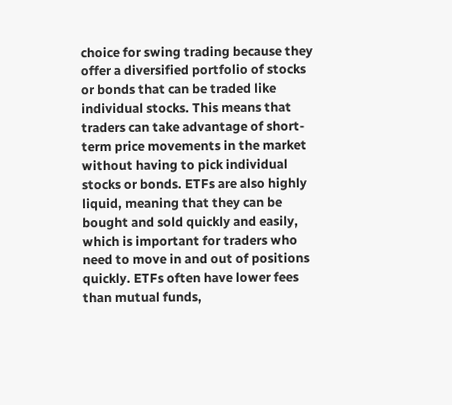choice for swing trading because they offer a diversified portfolio of stocks or bonds that can be traded like individual stocks. This means that traders can take advantage of short-term price movements in the market without having to pick individual stocks or bonds. ETFs are also highly liquid, meaning that they can be bought and sold quickly and easily, which is important for traders who need to move in and out of positions quickly. ETFs often have lower fees than mutual funds,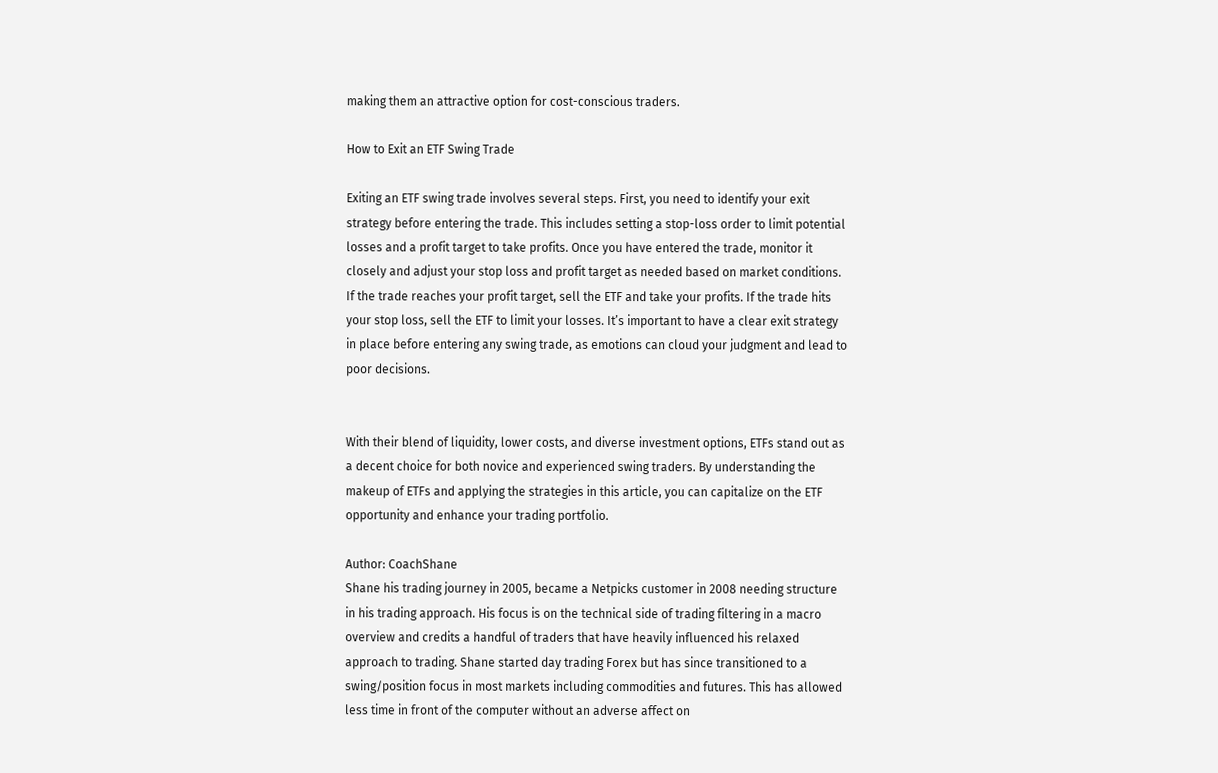making them an attractive option for cost-conscious traders.

How to Exit an ETF Swing Trade

Exiting an ETF swing trade involves several steps. First, you need to identify your exit strategy before entering the trade. This includes setting a stop-loss order to limit potential losses and a profit target to take profits. Once you have entered the trade, monitor it closely and adjust your stop loss and profit target as needed based on market conditions. If the trade reaches your profit target, sell the ETF and take your profits. If the trade hits your stop loss, sell the ETF to limit your losses. It’s important to have a clear exit strategy in place before entering any swing trade, as emotions can cloud your judgment and lead to poor decisions.


With their blend of liquidity, lower costs, and diverse investment options, ETFs stand out as a decent choice for both novice and experienced swing traders. By understanding the makeup of ETFs and applying the strategies in this article, you can capitalize on the ETF opportunity and enhance your trading portfolio.

Author: CoachShane
Shane his trading journey in 2005, became a Netpicks customer in 2008 needing structure in his trading approach. His focus is on the technical side of trading filtering in a macro overview and credits a handful of traders that have heavily influenced his relaxed approach to trading. Shane started day trading Forex but has since transitioned to a swing/position focus in most markets including commodities and futures. This has allowed less time in front of the computer without an adverse affect on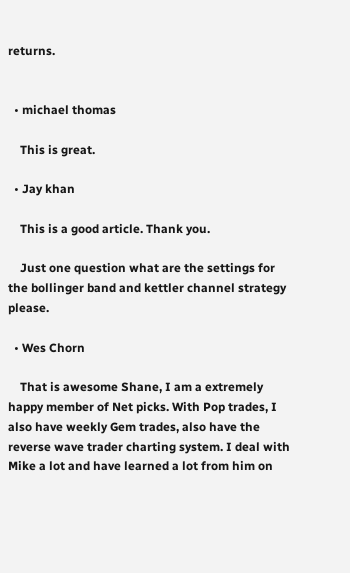returns.


  • michael thomas

    This is great.

  • Jay khan

    This is a good article. Thank you.

    Just one question what are the settings for the bollinger band and kettler channel strategy please.

  • Wes Chorn

    That is awesome Shane, I am a extremely happy member of Net picks. With Pop trades, I also have weekly Gem trades, also have the reverse wave trader charting system. I deal with Mike a lot and have learned a lot from him on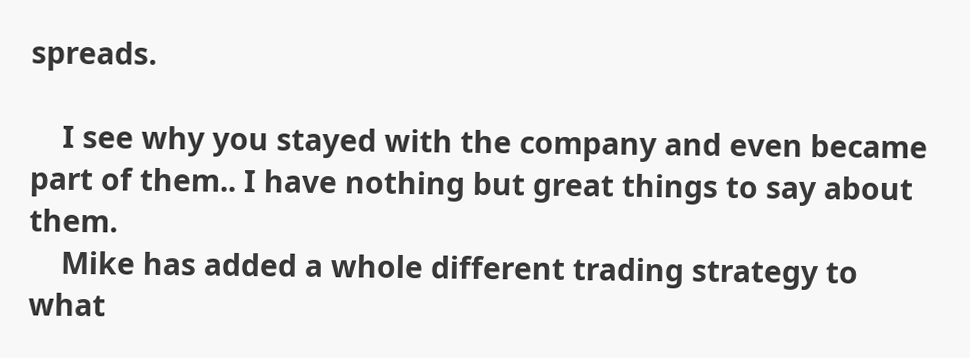spreads.

    I see why you stayed with the company and even became part of them.. I have nothing but great things to say about them.
    Mike has added a whole different trading strategy to what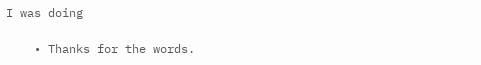I was doing

    • Thanks for the words.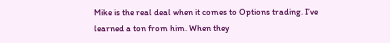Mike is the real deal when it comes to Options trading. I’ve learned a ton from him. When they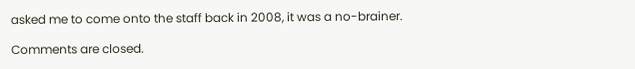asked me to come onto the staff back in 2008, it was a no-brainer.

Comments are closed.